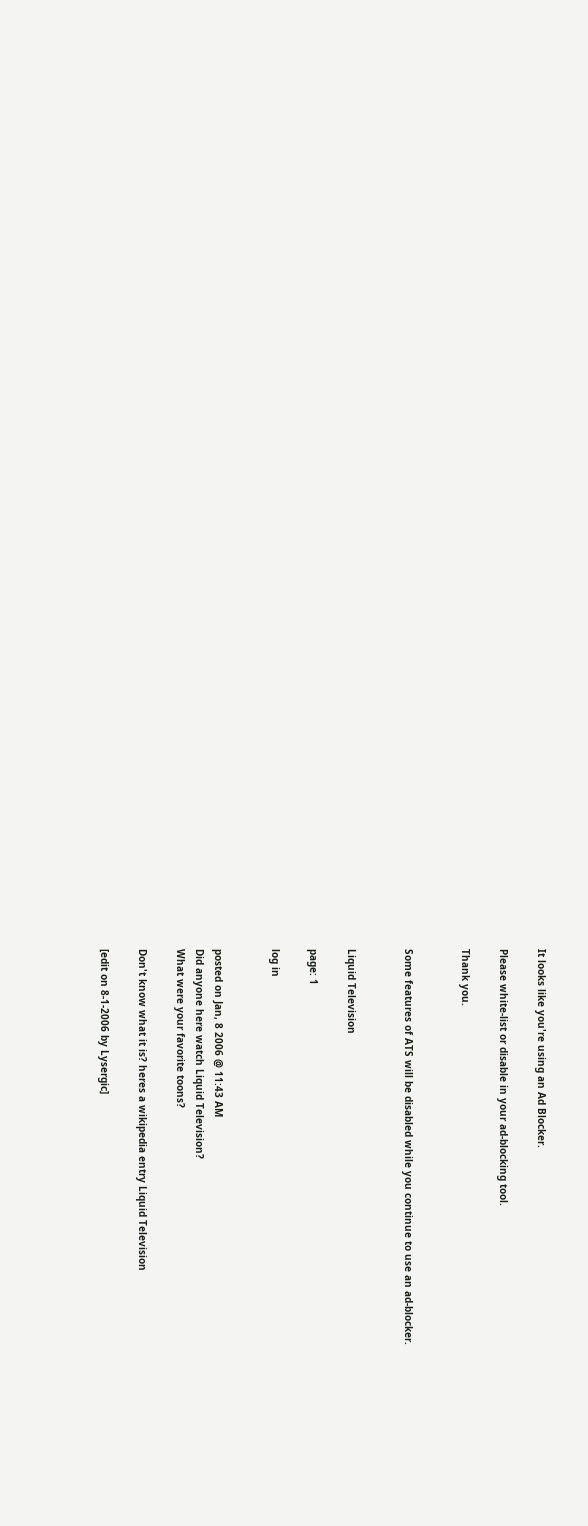It looks like you're using an Ad Blocker.

Please white-list or disable in your ad-blocking tool.

Thank you.


Some features of ATS will be disabled while you continue to use an ad-blocker.


Liquid Television

page: 1

log in


posted on Jan, 8 2006 @ 11:43 AM
Did anyone here watch Liquid Television?
What were your favorite toons?

Don't know what it is? heres a wikipedia entry Liquid Television

[edit on 8-1-2006 by Lysergic]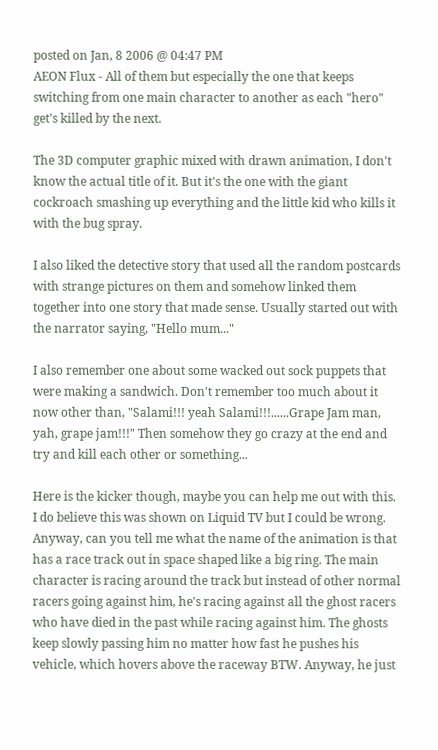posted on Jan, 8 2006 @ 04:47 PM
AEON Flux - All of them but especially the one that keeps switching from one main character to another as each "hero" get's killed by the next.

The 3D computer graphic mixed with drawn animation, I don't know the actual title of it. But it's the one with the giant cockroach smashing up everything and the little kid who kills it with the bug spray.

I also liked the detective story that used all the random postcards with strange pictures on them and somehow linked them together into one story that made sense. Usually started out with the narrator saying, "Hello mum..."

I also remember one about some wacked out sock puppets that were making a sandwich. Don't remember too much about it now other than, "Salami!!! yeah Salami!!!......Grape Jam man, yah, grape jam!!!" Then somehow they go crazy at the end and try and kill each other or something...

Here is the kicker though, maybe you can help me out with this. I do believe this was shown on Liquid TV but I could be wrong. Anyway, can you tell me what the name of the animation is that has a race track out in space shaped like a big ring. The main character is racing around the track but instead of other normal racers going against him, he's racing against all the ghost racers who have died in the past while racing against him. The ghosts keep slowly passing him no matter how fast he pushes his vehicle, which hovers above the raceway BTW. Anyway, he just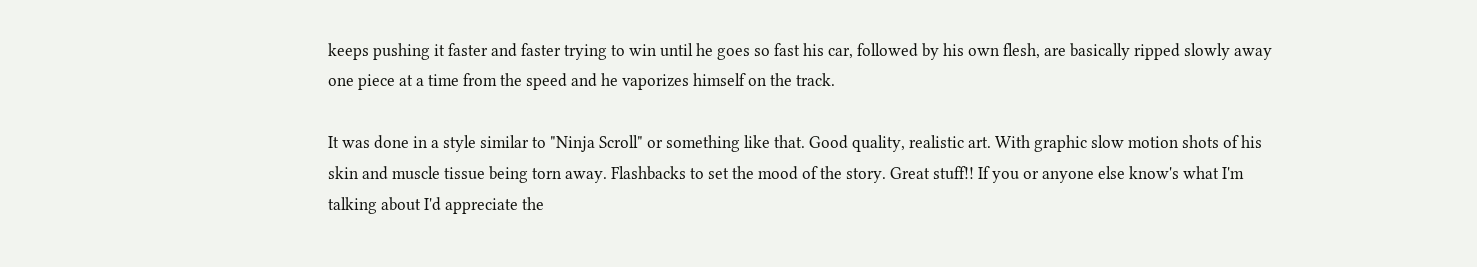keeps pushing it faster and faster trying to win until he goes so fast his car, followed by his own flesh, are basically ripped slowly away one piece at a time from the speed and he vaporizes himself on the track.

It was done in a style similar to "Ninja Scroll" or something like that. Good quality, realistic art. With graphic slow motion shots of his skin and muscle tissue being torn away. Flashbacks to set the mood of the story. Great stuff!! If you or anyone else know's what I'm talking about I'd appreciate the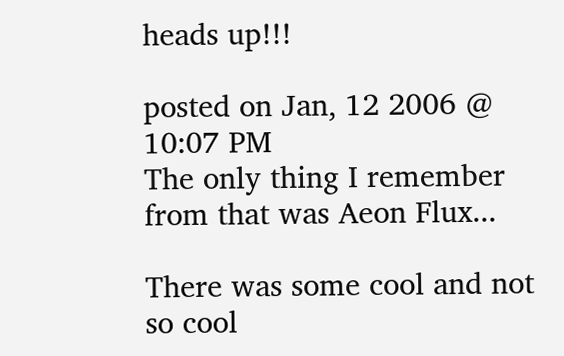heads up!!!

posted on Jan, 12 2006 @ 10:07 PM
The only thing I remember from that was Aeon Flux...

There was some cool and not so cool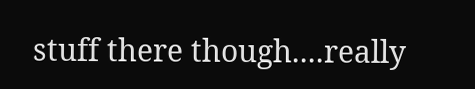stuff there though....really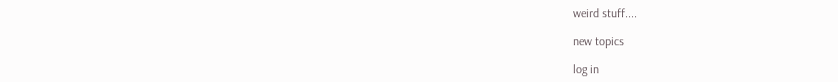weird stuff....

new topics

log in